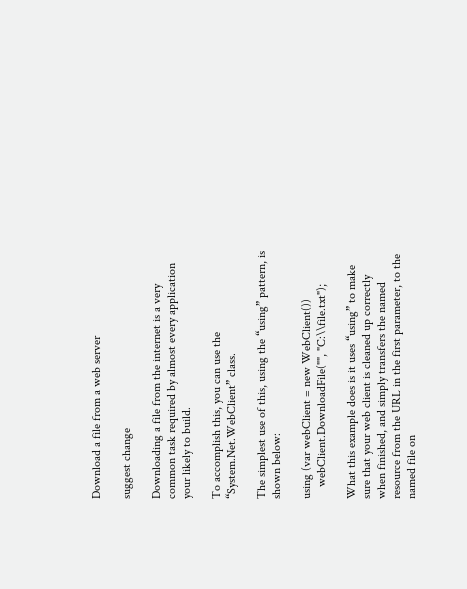Download a file from a web server

suggest change

Downloading a file from the internet is a very common task required by almost every application your likely to build.

To accomplish this, you can use the “System.Net.WebClient” class.

The simplest use of this, using the “using” pattern, is shown below:

using (var webClient = new WebClient())
    webClient.DownloadFile("", "C:\\file.txt");

What this example does is it uses “using” to make sure that your web client is cleaned up correctly when finished, and simply transfers the named resource from the URL in the first parameter, to the named file on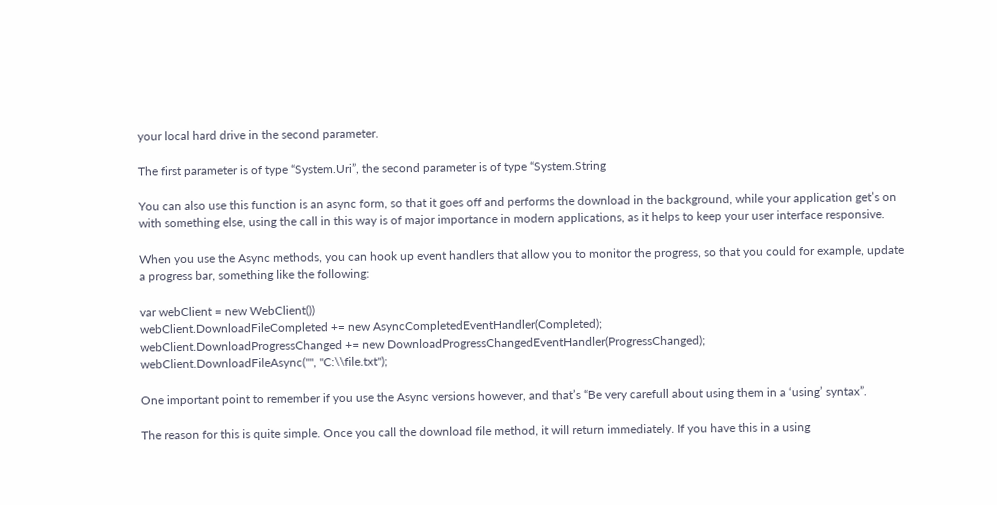your local hard drive in the second parameter.

The first parameter is of type “System.Uri”, the second parameter is of type “System.String

You can also use this function is an async form, so that it goes off and performs the download in the background, while your application get’s on with something else, using the call in this way is of major importance in modern applications, as it helps to keep your user interface responsive.

When you use the Async methods, you can hook up event handlers that allow you to monitor the progress, so that you could for example, update a progress bar, something like the following:

var webClient = new WebClient())
webClient.DownloadFileCompleted += new AsyncCompletedEventHandler(Completed);
webClient.DownloadProgressChanged += new DownloadProgressChangedEventHandler(ProgressChanged);
webClient.DownloadFileAsync("", "C:\\file.txt");

One important point to remember if you use the Async versions however, and that’s “Be very carefull about using them in a ‘using’ syntax”.

The reason for this is quite simple. Once you call the download file method, it will return immediately. If you have this in a using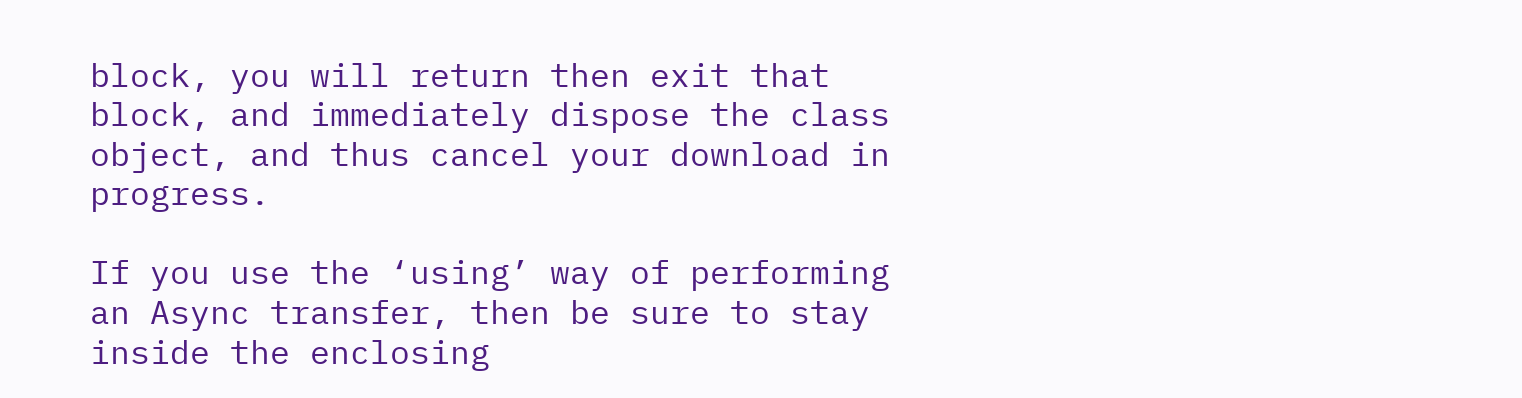block, you will return then exit that block, and immediately dispose the class object, and thus cancel your download in progress.

If you use the ‘using’ way of performing an Async transfer, then be sure to stay inside the enclosing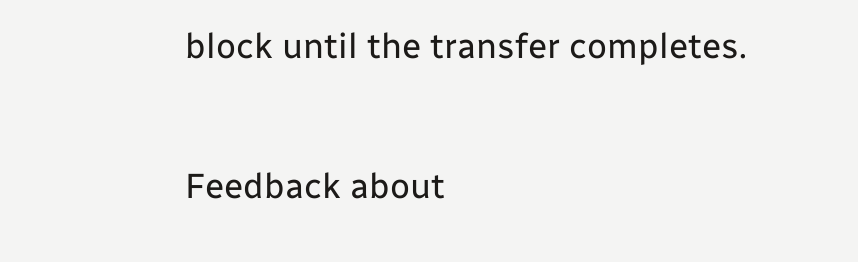block until the transfer completes.

Feedback about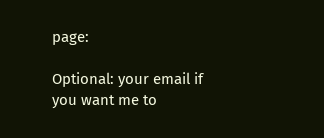page:

Optional: your email if you want me to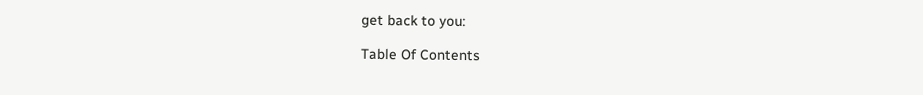get back to you:

Table Of Contents